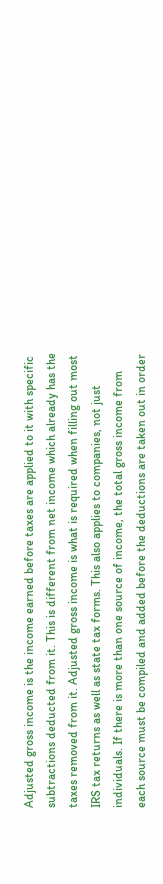Adjusted gross income is the income earned before taxes are applied to it with specific subtractions deducted from it. This is different from net income which already has the taxes removed from it. Adjusted gross income is what is required when filling out most IRS tax returns as well as state tax forms. This also applies to companies, not just individuals. If there is more than one source of income, the total gross income from each source must be compiled and added before the deductions are taken out in order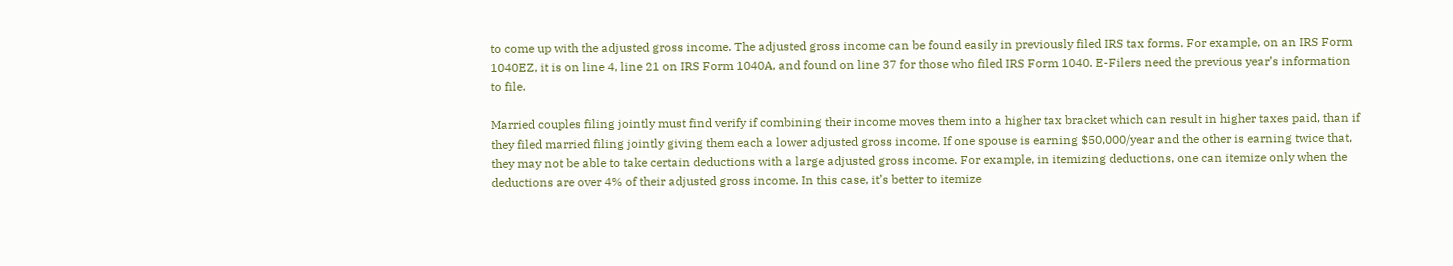to come up with the adjusted gross income. The adjusted gross income can be found easily in previously filed IRS tax forms. For example, on an IRS Form 1040EZ, it is on line 4, line 21 on IRS Form 1040A, and found on line 37 for those who filed IRS Form 1040. E-Filers need the previous year’s information to file.

Married couples filing jointly must find verify if combining their income moves them into a higher tax bracket which can result in higher taxes paid, than if they filed married filing jointly giving them each a lower adjusted gross income. If one spouse is earning $50,000/year and the other is earning twice that, they may not be able to take certain deductions with a large adjusted gross income. For example, in itemizing deductions, one can itemize only when the deductions are over 4% of their adjusted gross income. In this case, it’s better to itemize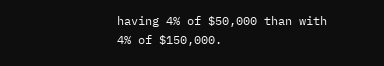having 4% of $50,000 than with 4% of $150,000.